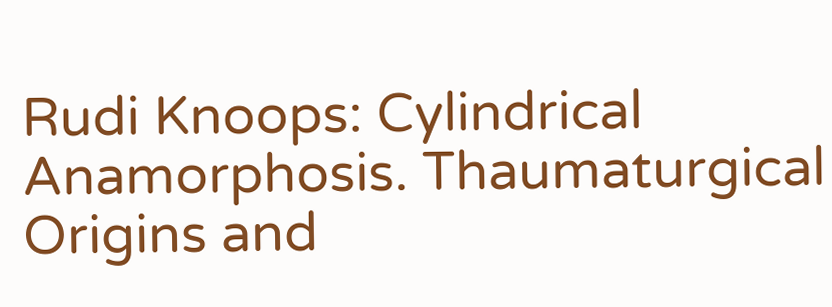Rudi Knoops: Cylindrical Anamorphosis. Thaumaturgical Origins and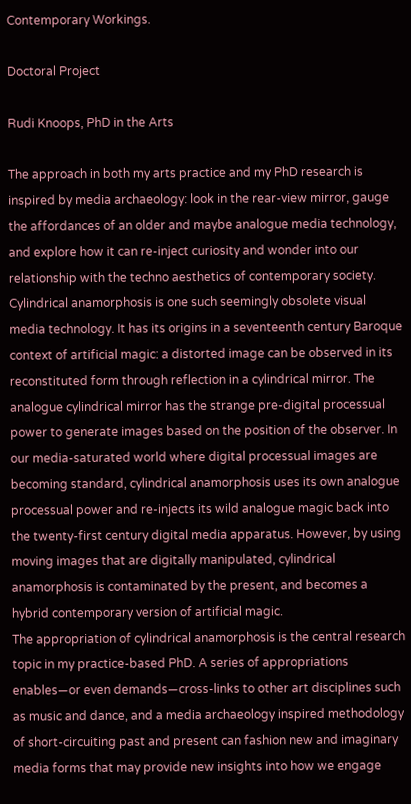Contemporary Workings.

Doctoral Project

Rudi Knoops, PhD in the Arts

The approach in both my arts practice and my PhD research is inspired by media archaeology: look in the rear-view mirror, gauge the affordances of an older and maybe analogue media technology, and explore how it can re-inject curiosity and wonder into our relationship with the techno aesthetics of contemporary society.
Cylindrical anamorphosis is one such seemingly obsolete visual media technology. It has its origins in a seventeenth century Baroque context of artificial magic: a distorted image can be observed in its reconstituted form through reflection in a cylindrical mirror. The analogue cylindrical mirror has the strange pre-digital processual power to generate images based on the position of the observer. In our media-saturated world where digital processual images are becoming standard, cylindrical anamorphosis uses its own analogue processual power and re-injects its wild analogue magic back into the twenty-first century digital media apparatus. However, by using moving images that are digitally manipulated, cylindrical anamorphosis is contaminated by the present, and becomes a hybrid contemporary version of artificial magic.
The appropriation of cylindrical anamorphosis is the central research topic in my practice-based PhD. A series of appropriations enables—or even demands—cross-links to other art disciplines such as music and dance, and a media archaeology inspired methodology of short-circuiting past and present can fashion new and imaginary media forms that may provide new insights into how we engage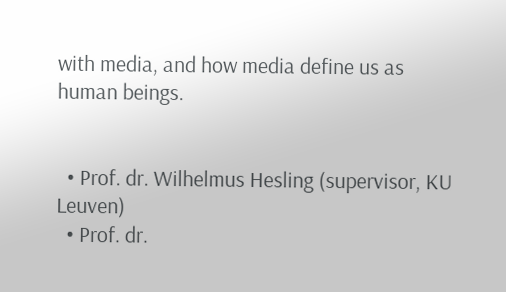with media, and how media define us as human beings.


  • Prof. dr. Wilhelmus Hesling (supervisor, KU Leuven)
  • Prof. dr.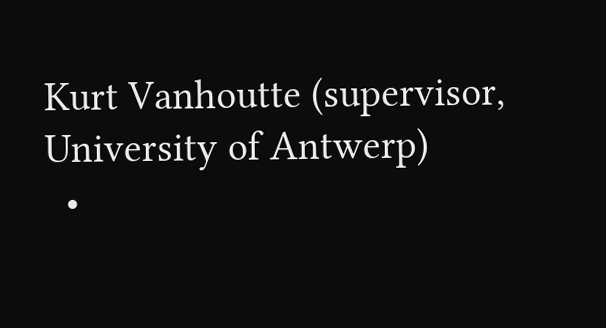Kurt Vanhoutte (supervisor, University of Antwerp)
  •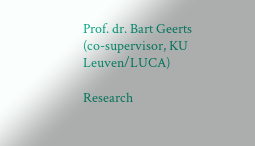Prof. dr. Bart Geerts (co-supervisor, KU Leuven/LUCA)

Research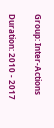Group: Inter-Actions

Duration: 2010 - 2017